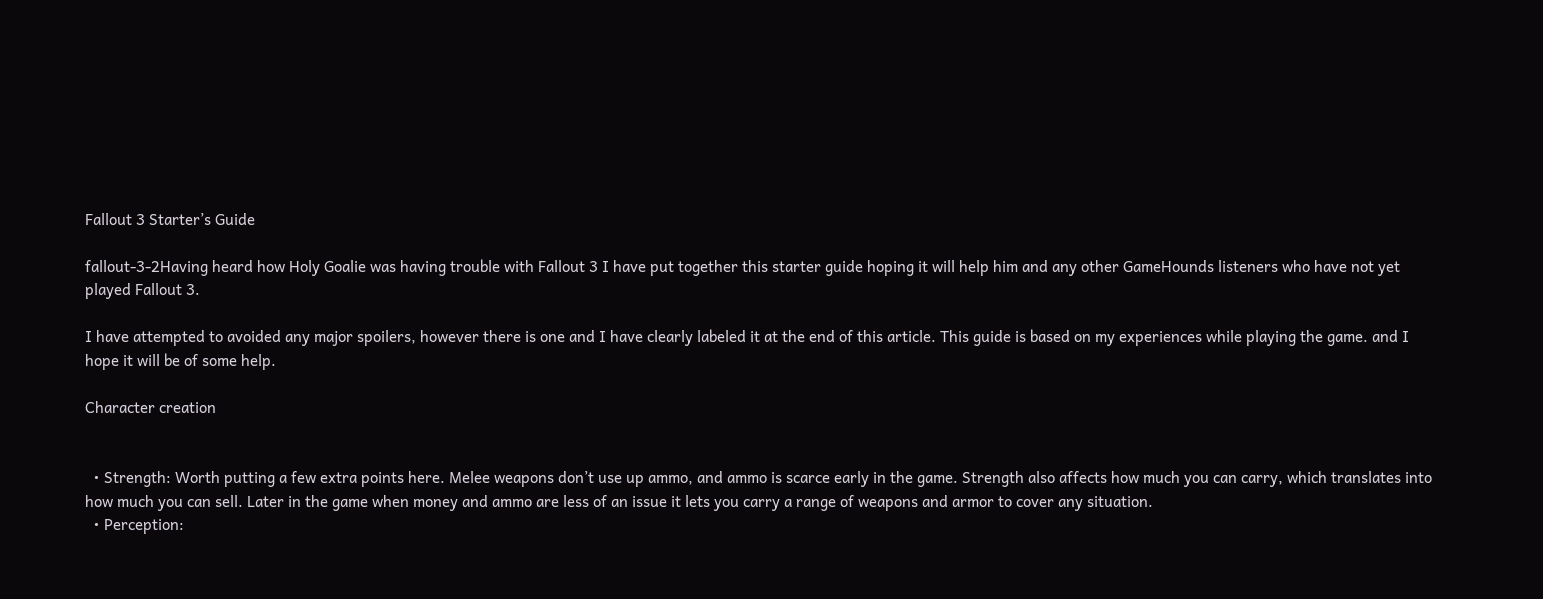Fallout 3 Starter’s Guide

fallout-3-2Having heard how Holy Goalie was having trouble with Fallout 3 I have put together this starter guide hoping it will help him and any other GameHounds listeners who have not yet played Fallout 3.

I have attempted to avoided any major spoilers, however there is one and I have clearly labeled it at the end of this article. This guide is based on my experiences while playing the game. and I hope it will be of some help.

Character creation


  • Strength: Worth putting a few extra points here. Melee weapons don’t use up ammo, and ammo is scarce early in the game. Strength also affects how much you can carry, which translates into how much you can sell. Later in the game when money and ammo are less of an issue it lets you carry a range of weapons and armor to cover any situation.
  • Perception: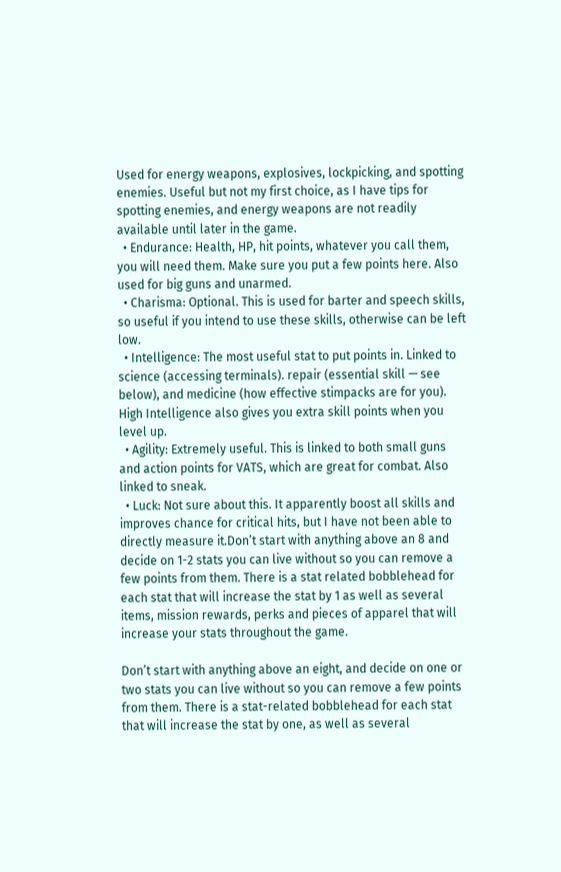Used for energy weapons, explosives, lockpicking, and spotting enemies. Useful but not my first choice, as I have tips for spotting enemies, and energy weapons are not readily available until later in the game.
  • Endurance: Health, HP, hit points, whatever you call them, you will need them. Make sure you put a few points here. Also used for big guns and unarmed.
  • Charisma: Optional. This is used for barter and speech skills, so useful if you intend to use these skills, otherwise can be left low.
  • Intelligence: The most useful stat to put points in. Linked to science (accessing terminals). repair (essential skill — see below), and medicine (how effective stimpacks are for you). High Intelligence also gives you extra skill points when you level up.
  • Agility: Extremely useful. This is linked to both small guns and action points for VATS, which are great for combat. Also linked to sneak.
  • Luck: Not sure about this. It apparently boost all skills and improves chance for critical hits, but I have not been able to directly measure it.Don’t start with anything above an 8 and decide on 1-2 stats you can live without so you can remove a few points from them. There is a stat related bobblehead for each stat that will increase the stat by 1 as well as several items, mission rewards, perks and pieces of apparel that will increase your stats throughout the game.

Don’t start with anything above an eight, and decide on one or two stats you can live without so you can remove a few points from them. There is a stat-related bobblehead for each stat that will increase the stat by one, as well as several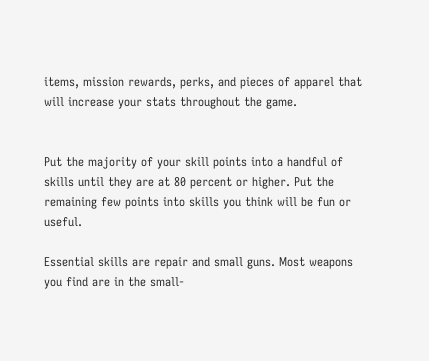items, mission rewards, perks, and pieces of apparel that will increase your stats throughout the game.


Put the majority of your skill points into a handful of skills until they are at 80 percent or higher. Put the remaining few points into skills you think will be fun or useful.

Essential skills are repair and small guns. Most weapons you find are in the small-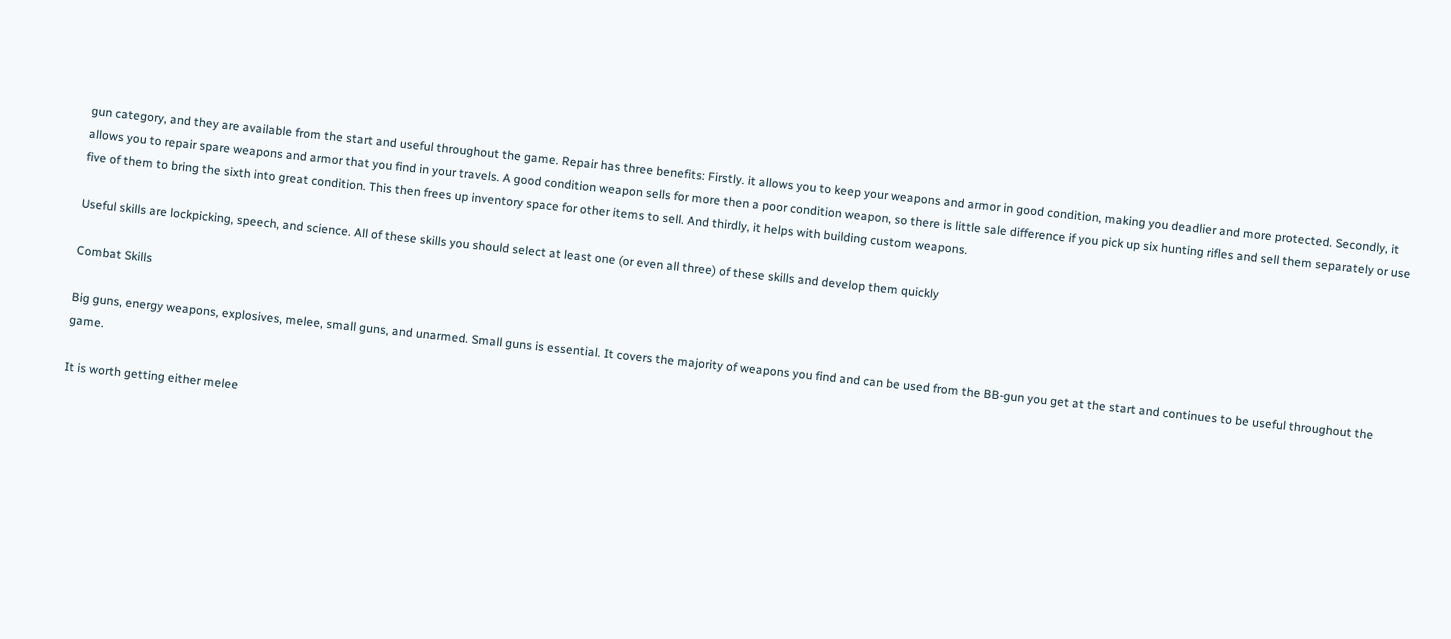gun category, and they are available from the start and useful throughout the game. Repair has three benefits: Firstly. it allows you to keep your weapons and armor in good condition, making you deadlier and more protected. Secondly, it allows you to repair spare weapons and armor that you find in your travels. A good condition weapon sells for more then a poor condition weapon, so there is little sale difference if you pick up six hunting rifles and sell them separately or use five of them to bring the sixth into great condition. This then frees up inventory space for other items to sell. And thirdly, it helps with building custom weapons.

Useful skills are lockpicking, speech, and science. All of these skills you should select at least one (or even all three) of these skills and develop them quickly

Combat Skills

Big guns, energy weapons, explosives, melee, small guns, and unarmed. Small guns is essential. It covers the majority of weapons you find and can be used from the BB-gun you get at the start and continues to be useful throughout the game.

It is worth getting either melee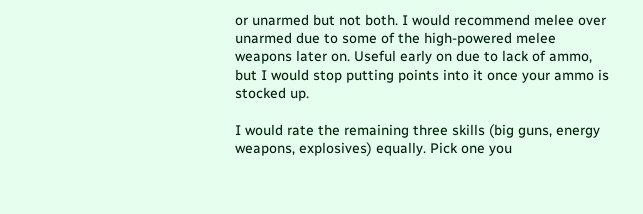or unarmed but not both. I would recommend melee over unarmed due to some of the high-powered melee weapons later on. Useful early on due to lack of ammo, but I would stop putting points into it once your ammo is stocked up.

I would rate the remaining three skills (big guns, energy weapons, explosives) equally. Pick one you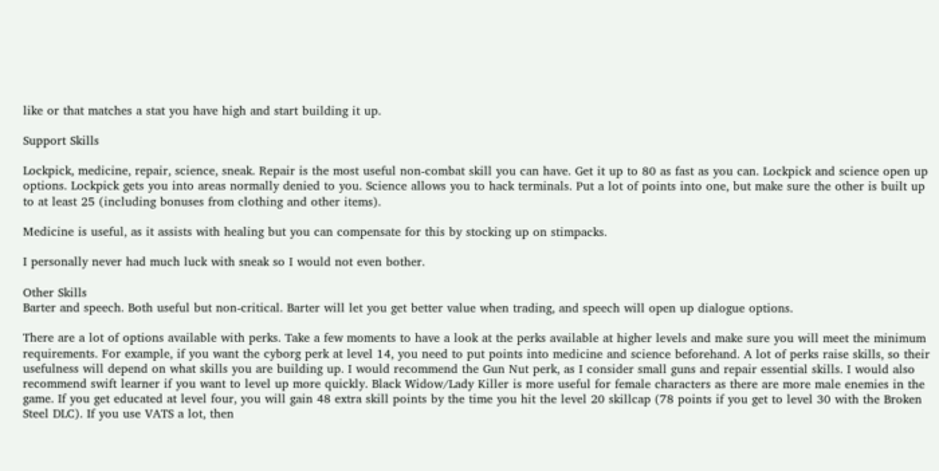like or that matches a stat you have high and start building it up.

Support Skills

Lockpick, medicine, repair, science, sneak. Repair is the most useful non-combat skill you can have. Get it up to 80 as fast as you can. Lockpick and science open up options. Lockpick gets you into areas normally denied to you. Science allows you to hack terminals. Put a lot of points into one, but make sure the other is built up to at least 25 (including bonuses from clothing and other items).

Medicine is useful, as it assists with healing but you can compensate for this by stocking up on stimpacks.

I personally never had much luck with sneak so I would not even bother.

Other Skills
Barter and speech. Both useful but non-critical. Barter will let you get better value when trading, and speech will open up dialogue options.

There are a lot of options available with perks. Take a few moments to have a look at the perks available at higher levels and make sure you will meet the minimum requirements. For example, if you want the cyborg perk at level 14, you need to put points into medicine and science beforehand. A lot of perks raise skills, so their usefulness will depend on what skills you are building up. I would recommend the Gun Nut perk, as I consider small guns and repair essential skills. I would also recommend swift learner if you want to level up more quickly. Black Widow/Lady Killer is more useful for female characters as there are more male enemies in the game. If you get educated at level four, you will gain 48 extra skill points by the time you hit the level 20 skillcap (78 points if you get to level 30 with the Broken Steel DLC). If you use VATS a lot, then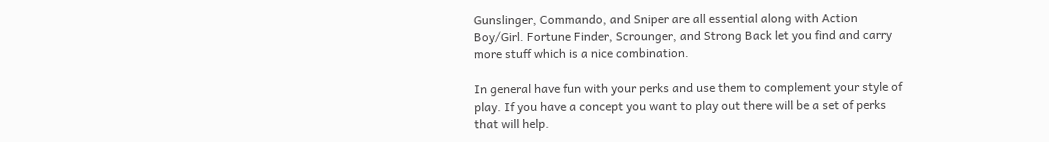Gunslinger, Commando, and Sniper are all essential along with Action Boy/Girl. Fortune Finder, Scrounger, and Strong Back let you find and carry more stuff which is a nice combination.

In general have fun with your perks and use them to complement your style of play. If you have a concept you want to play out there will be a set of perks that will help.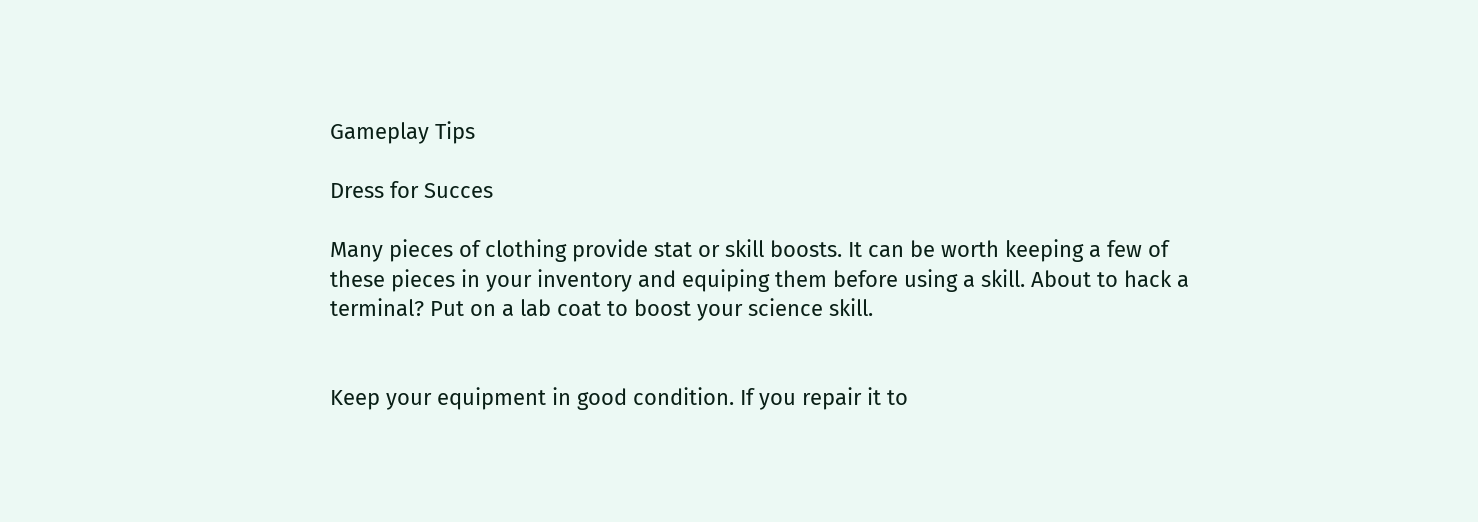Gameplay Tips

Dress for Succes

Many pieces of clothing provide stat or skill boosts. It can be worth keeping a few of these pieces in your inventory and equiping them before using a skill. About to hack a terminal? Put on a lab coat to boost your science skill.


Keep your equipment in good condition. If you repair it to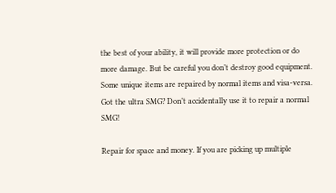the best of your ability, it will provide more protection or do more damage. But be careful you don’t destroy good equipment. Some unique items are repaired by normal items and visa-versa. Got the ultra SMG? Don’t accidentally use it to repair a normal SMG!

Repair for space and money. If you are picking up multiple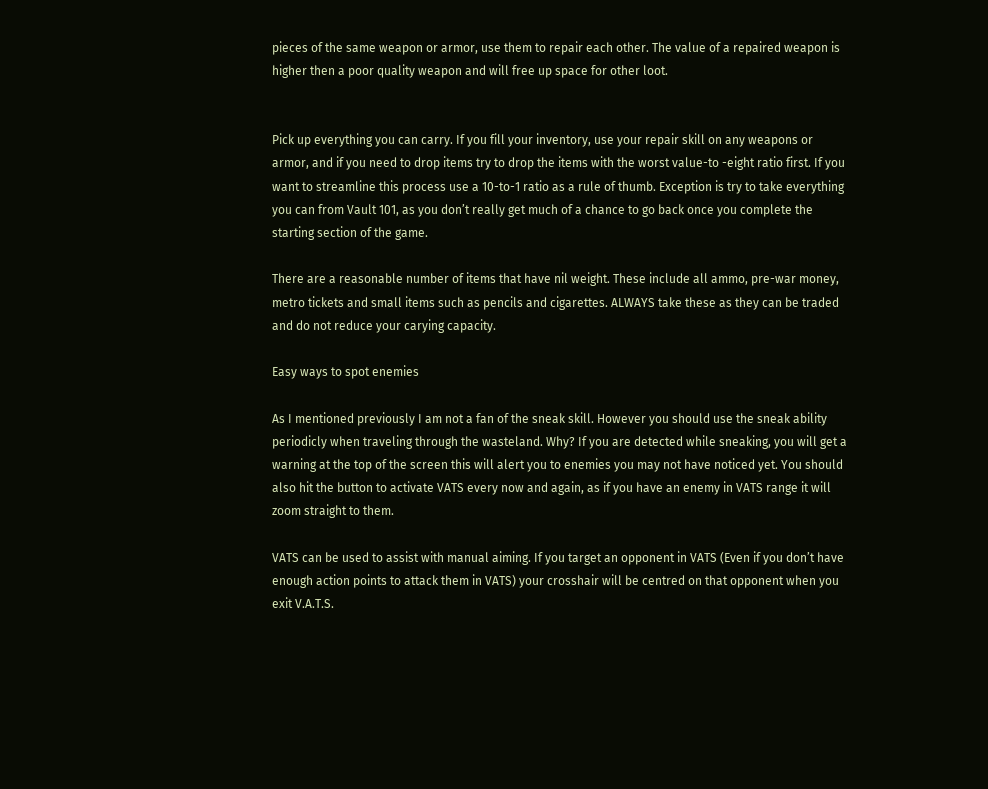pieces of the same weapon or armor, use them to repair each other. The value of a repaired weapon is higher then a poor quality weapon and will free up space for other loot.


Pick up everything you can carry. If you fill your inventory, use your repair skill on any weapons or armor, and if you need to drop items try to drop the items with the worst value-to -eight ratio first. If you want to streamline this process use a 10-to-1 ratio as a rule of thumb. Exception is try to take everything you can from Vault 101, as you don’t really get much of a chance to go back once you complete the starting section of the game.

There are a reasonable number of items that have nil weight. These include all ammo, pre-war money, metro tickets and small items such as pencils and cigarettes. ALWAYS take these as they can be traded and do not reduce your carying capacity.

Easy ways to spot enemies

As I mentioned previously I am not a fan of the sneak skill. However you should use the sneak ability periodicly when traveling through the wasteland. Why? If you are detected while sneaking, you will get a warning at the top of the screen this will alert you to enemies you may not have noticed yet. You should also hit the button to activate VATS every now and again, as if you have an enemy in VATS range it will zoom straight to them.

VATS can be used to assist with manual aiming. If you target an opponent in VATS (Even if you don’t have enough action points to attack them in VATS) your crosshair will be centred on that opponent when you exit V.A.T.S.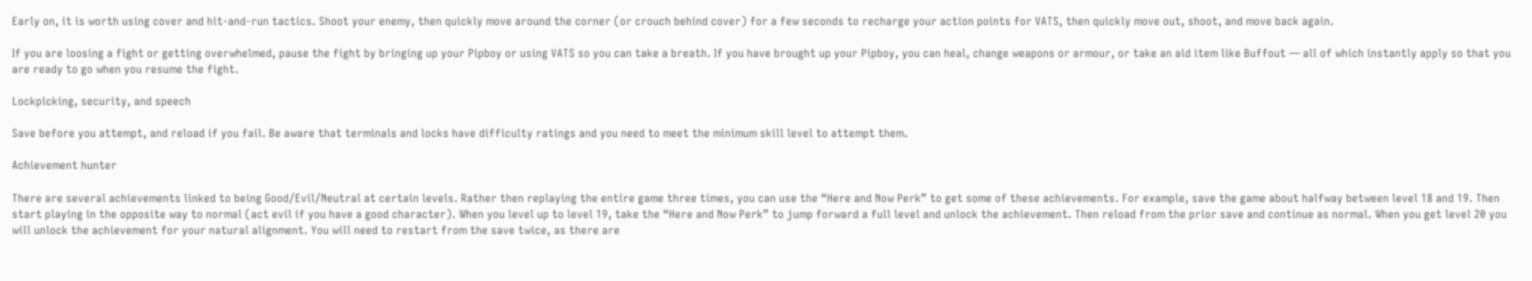Early on, it is worth using cover and hit-and-run tactics. Shoot your enemy, then quickly move around the corner (or crouch behind cover) for a few seconds to recharge your action points for VATS, then quickly move out, shoot, and move back again.

If you are loosing a fight or getting overwhelmed, pause the fight by bringing up your Pipboy or using VATS so you can take a breath. If you have brought up your Pipboy, you can heal, change weapons or armour, or take an aid item like Buffout — all of which instantly apply so that you are ready to go when you resume the fight.

Lockpicking, security, and speech

Save before you attempt, and reload if you fail. Be aware that terminals and locks have difficulty ratings and you need to meet the minimum skill level to attempt them.

Achievement hunter

There are several achievements linked to being Good/Evil/Neutral at certain levels. Rather then replaying the entire game three times, you can use the “Here and Now Perk” to get some of these achievements. For example, save the game about halfway between level 18 and 19. Then start playing in the opposite way to normal (act evil if you have a good character). When you level up to level 19, take the “Here and Now Perk” to jump forward a full level and unlock the achievement. Then reload from the prior save and continue as normal. When you get level 20 you will unlock the achievement for your natural alignment. You will need to restart from the save twice, as there are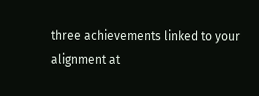three achievements linked to your alignment at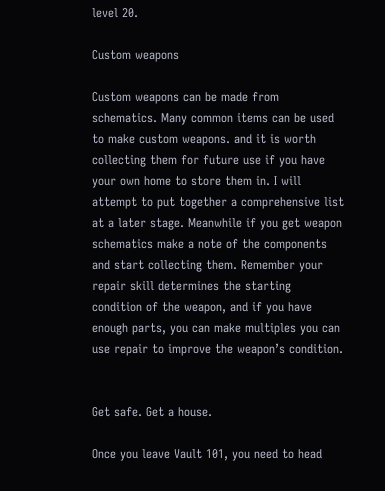level 20.

Custom weapons

Custom weapons can be made from schematics. Many common items can be used to make custom weapons. and it is worth collecting them for future use if you have your own home to store them in. I will attempt to put together a comprehensive list at a later stage. Meanwhile if you get weapon schematics make a note of the components and start collecting them. Remember your repair skill determines the starting condition of the weapon, and if you have enough parts, you can make multiples you can use repair to improve the weapon’s condition.


Get safe. Get a house.

Once you leave Vault 101, you need to head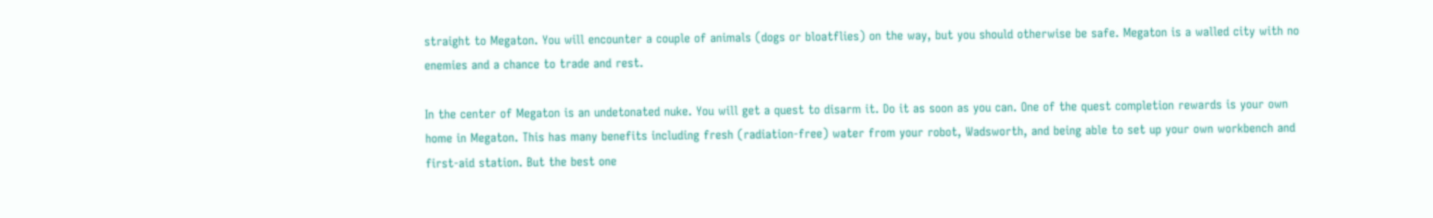straight to Megaton. You will encounter a couple of animals (dogs or bloatflies) on the way, but you should otherwise be safe. Megaton is a walled city with no enemies and a chance to trade and rest.

In the center of Megaton is an undetonated nuke. You will get a quest to disarm it. Do it as soon as you can. One of the quest completion rewards is your own home in Megaton. This has many benefits including fresh (radiation-free) water from your robot, Wadsworth, and being able to set up your own workbench and first-aid station. But the best one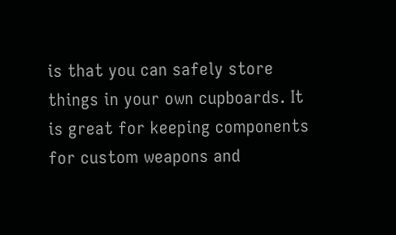is that you can safely store things in your own cupboards. It is great for keeping components for custom weapons and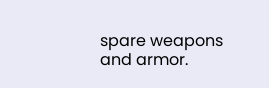spare weapons and armor.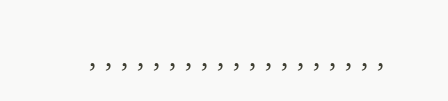, , , , , , , , , , , , , , , , , , ,